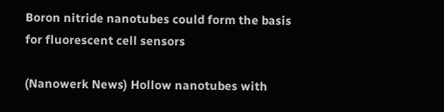Boron nitride nanotubes could form the basis for fluorescent cell sensors

(Nanowerk News) Hollow nanotubes with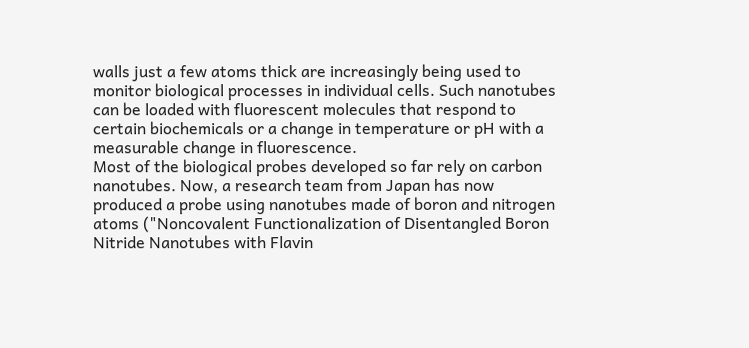walls just a few atoms thick are increasingly being used to monitor biological processes in individual cells. Such nanotubes can be loaded with fluorescent molecules that respond to certain biochemicals or a change in temperature or pH with a measurable change in fluorescence.
Most of the biological probes developed so far rely on carbon nanotubes. Now, a research team from Japan has now produced a probe using nanotubes made of boron and nitrogen atoms ("Noncovalent Functionalization of Disentangled Boron Nitride Nanotubes with Flavin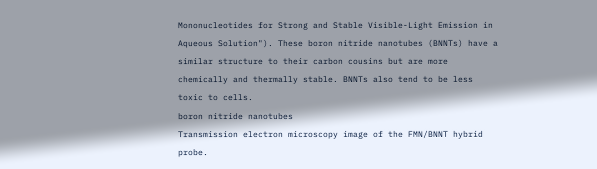Mononucleotides for Strong and Stable Visible-Light Emission in Aqueous Solution"). These boron nitride nanotubes (BNNTs) have a similar structure to their carbon cousins but are more chemically and thermally stable. BNNTs also tend to be less toxic to cells.
boron nitride nanotubes
Transmission electron microscopy image of the FMN/BNNT hybrid probe.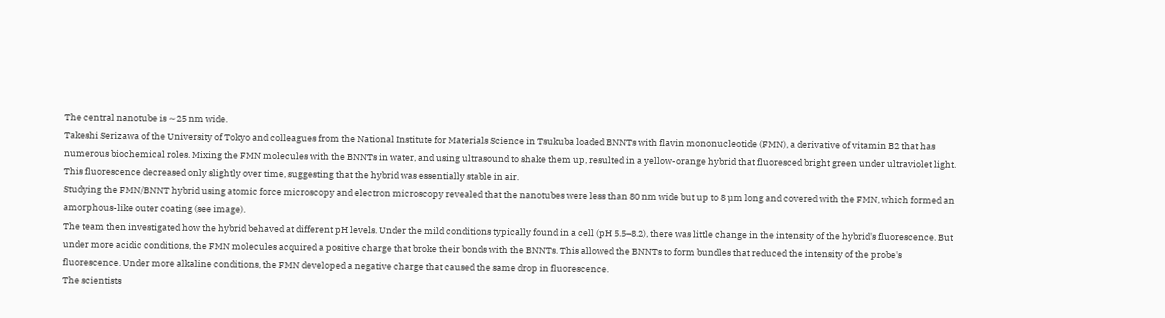The central nanotube is ∼25 nm wide.
Takeshi Serizawa of the University of Tokyo and colleagues from the National Institute for Materials Science in Tsukuba loaded BNNTs with flavin mononucleotide (FMN), a derivative of vitamin B2 that has numerous biochemical roles. Mixing the FMN molecules with the BNNTs in water, and using ultrasound to shake them up, resulted in a yellow-orange hybrid that fluoresced bright green under ultraviolet light. This fluorescence decreased only slightly over time, suggesting that the hybrid was essentially stable in air.
Studying the FMN/BNNT hybrid using atomic force microscopy and electron microscopy revealed that the nanotubes were less than 80 nm wide but up to 8 µm long and covered with the FMN, which formed an amorphous-like outer coating (see image).
The team then investigated how the hybrid behaved at different pH levels. Under the mild conditions typically found in a cell (pH 5.5–8.2), there was little change in the intensity of the hybrid's fluorescence. But under more acidic conditions, the FMN molecules acquired a positive charge that broke their bonds with the BNNTs. This allowed the BNNTs to form bundles that reduced the intensity of the probe's fluorescence. Under more alkaline conditions, the FMN developed a negative charge that caused the same drop in fluorescence.
The scientists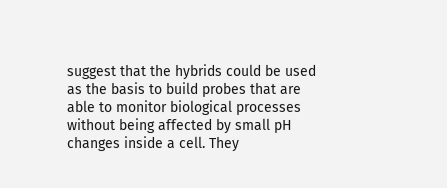suggest that the hybrids could be used as the basis to build probes that are able to monitor biological processes without being affected by small pH changes inside a cell. They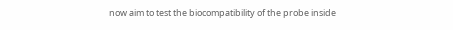now aim to test the biocompatibility of the probe inside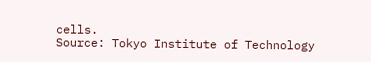cells.
Source: Tokyo Institute of Technology